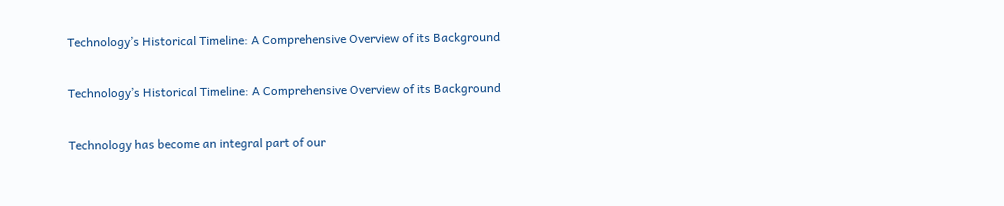Technology’s Historical Timeline: A Comprehensive Overview of its Background

Technology’s Historical Timeline: A Comprehensive Overview of its Background

Technology has become an integral part of our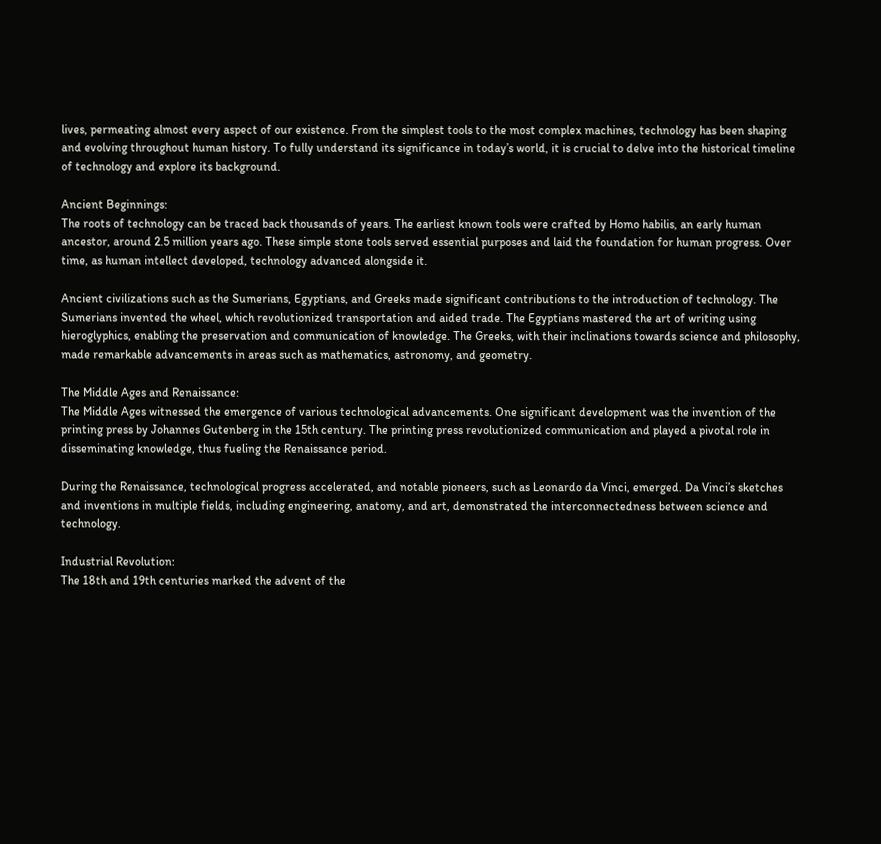lives, permeating almost every aspect of our existence. From the simplest tools to the most complex machines, technology has been shaping and evolving throughout human history. To fully understand its significance in today’s world, it is crucial to delve into the historical timeline of technology and explore its background.

Ancient Beginnings:
The roots of technology can be traced back thousands of years. The earliest known tools were crafted by Homo habilis, an early human ancestor, around 2.5 million years ago. These simple stone tools served essential purposes and laid the foundation for human progress. Over time, as human intellect developed, technology advanced alongside it.

Ancient civilizations such as the Sumerians, Egyptians, and Greeks made significant contributions to the introduction of technology. The Sumerians invented the wheel, which revolutionized transportation and aided trade. The Egyptians mastered the art of writing using hieroglyphics, enabling the preservation and communication of knowledge. The Greeks, with their inclinations towards science and philosophy, made remarkable advancements in areas such as mathematics, astronomy, and geometry.

The Middle Ages and Renaissance:
The Middle Ages witnessed the emergence of various technological advancements. One significant development was the invention of the printing press by Johannes Gutenberg in the 15th century. The printing press revolutionized communication and played a pivotal role in disseminating knowledge, thus fueling the Renaissance period.

During the Renaissance, technological progress accelerated, and notable pioneers, such as Leonardo da Vinci, emerged. Da Vinci’s sketches and inventions in multiple fields, including engineering, anatomy, and art, demonstrated the interconnectedness between science and technology.

Industrial Revolution:
The 18th and 19th centuries marked the advent of the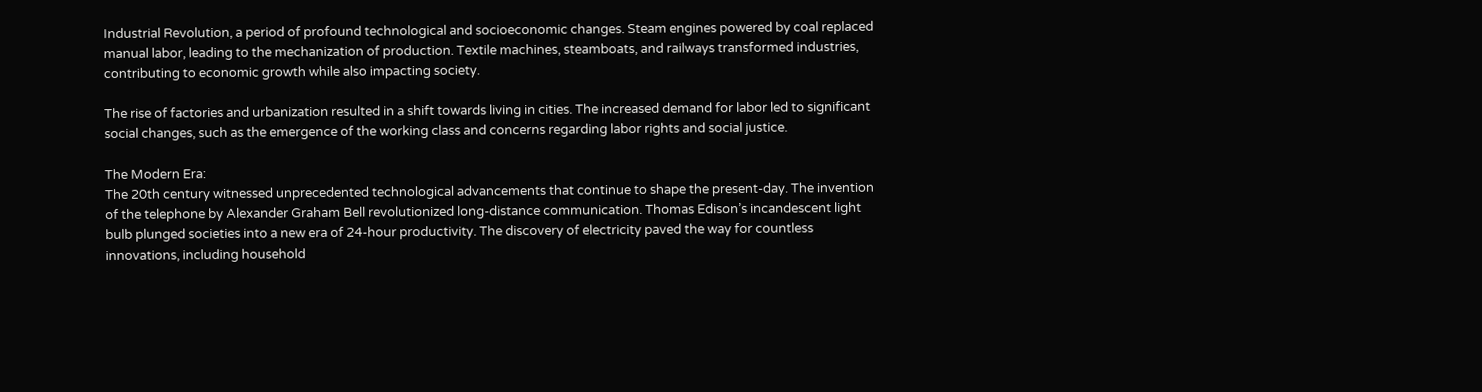Industrial Revolution, a period of profound technological and socioeconomic changes. Steam engines powered by coal replaced manual labor, leading to the mechanization of production. Textile machines, steamboats, and railways transformed industries, contributing to economic growth while also impacting society.

The rise of factories and urbanization resulted in a shift towards living in cities. The increased demand for labor led to significant social changes, such as the emergence of the working class and concerns regarding labor rights and social justice.

The Modern Era:
The 20th century witnessed unprecedented technological advancements that continue to shape the present-day. The invention of the telephone by Alexander Graham Bell revolutionized long-distance communication. Thomas Edison’s incandescent light bulb plunged societies into a new era of 24-hour productivity. The discovery of electricity paved the way for countless innovations, including household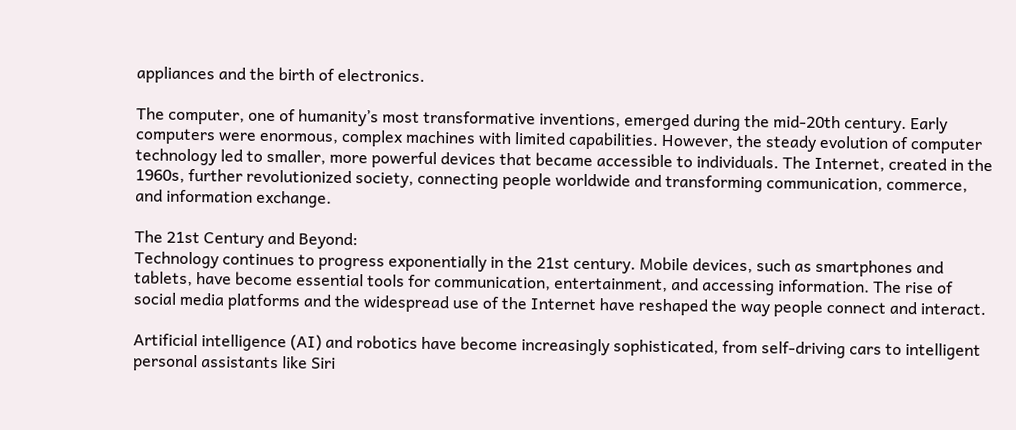appliances and the birth of electronics.

The computer, one of humanity’s most transformative inventions, emerged during the mid-20th century. Early computers were enormous, complex machines with limited capabilities. However, the steady evolution of computer technology led to smaller, more powerful devices that became accessible to individuals. The Internet, created in the 1960s, further revolutionized society, connecting people worldwide and transforming communication, commerce, and information exchange.

The 21st Century and Beyond:
Technology continues to progress exponentially in the 21st century. Mobile devices, such as smartphones and tablets, have become essential tools for communication, entertainment, and accessing information. The rise of social media platforms and the widespread use of the Internet have reshaped the way people connect and interact.

Artificial intelligence (AI) and robotics have become increasingly sophisticated, from self-driving cars to intelligent personal assistants like Siri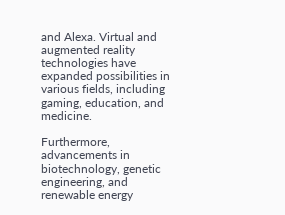and Alexa. Virtual and augmented reality technologies have expanded possibilities in various fields, including gaming, education, and medicine.

Furthermore, advancements in biotechnology, genetic engineering, and renewable energy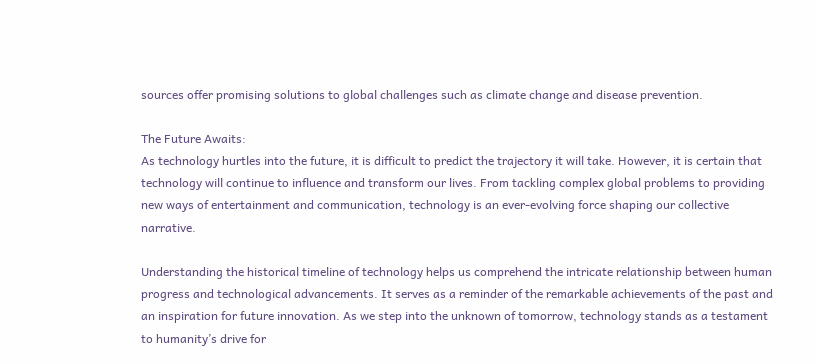sources offer promising solutions to global challenges such as climate change and disease prevention.

The Future Awaits:
As technology hurtles into the future, it is difficult to predict the trajectory it will take. However, it is certain that technology will continue to influence and transform our lives. From tackling complex global problems to providing new ways of entertainment and communication, technology is an ever-evolving force shaping our collective narrative.

Understanding the historical timeline of technology helps us comprehend the intricate relationship between human progress and technological advancements. It serves as a reminder of the remarkable achievements of the past and an inspiration for future innovation. As we step into the unknown of tomorrow, technology stands as a testament to humanity’s drive for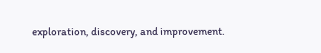exploration, discovery, and improvement.